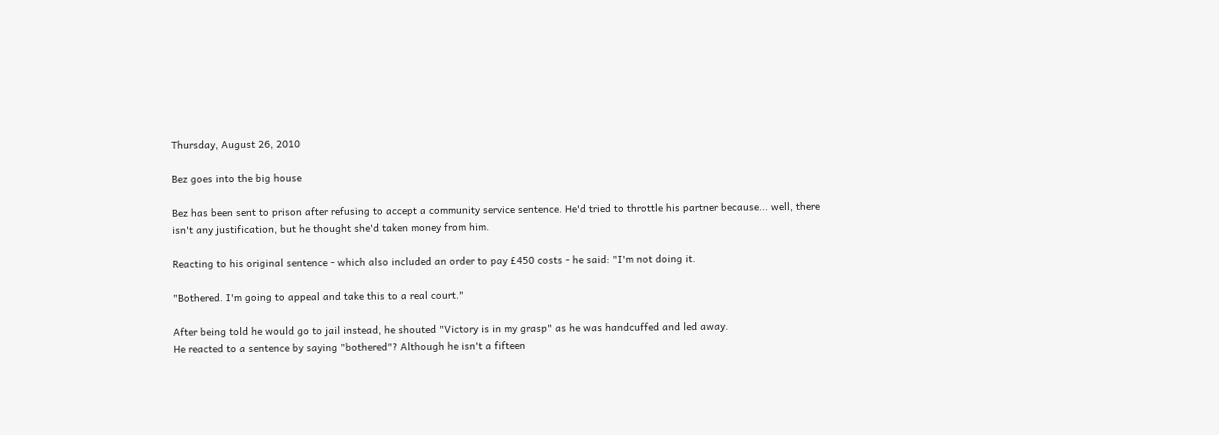Thursday, August 26, 2010

Bez goes into the big house

Bez has been sent to prison after refusing to accept a community service sentence. He'd tried to throttle his partner because... well, there isn't any justification, but he thought she'd taken money from him.

Reacting to his original sentence - which also included an order to pay £450 costs - he said: "I'm not doing it.

"Bothered. I'm going to appeal and take this to a real court."

After being told he would go to jail instead, he shouted "Victory is in my grasp" as he was handcuffed and led away.
He reacted to a sentence by saying "bothered"? Although he isn't a fifteen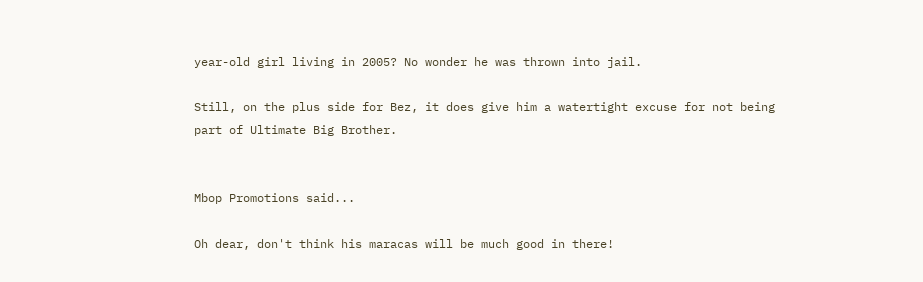year-old girl living in 2005? No wonder he was thrown into jail.

Still, on the plus side for Bez, it does give him a watertight excuse for not being part of Ultimate Big Brother.


Mbop Promotions said...

Oh dear, don't think his maracas will be much good in there!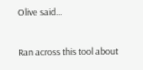Olive said...

Ran across this tool about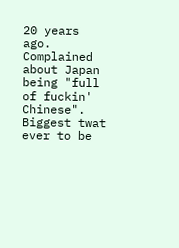20 years ago. Complained about Japan being "full of fuckin' Chinese". Biggest twat ever to be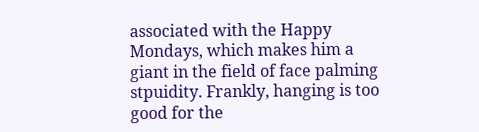associated with the Happy Mondays, which makes him a giant in the field of face palming stpuidity. Frankly, hanging is too good for the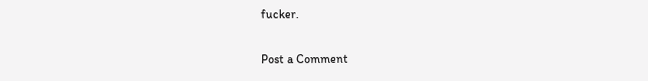fucker.

Post a Comment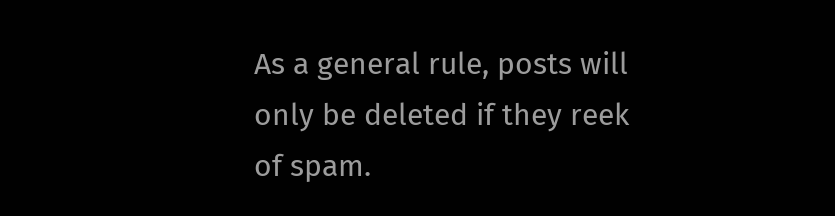As a general rule, posts will only be deleted if they reek of spam.